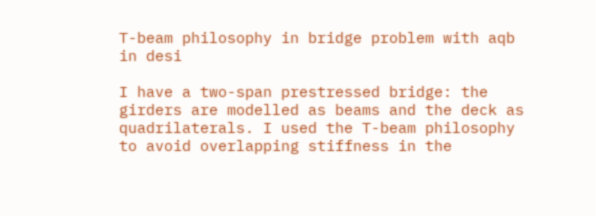T-beam philosophy in bridge problem with aqb in desi

I have a two-span prestressed bridge: the girders are modelled as beams and the deck as quadrilaterals. I used the T-beam philosophy to avoid overlapping stiffness in the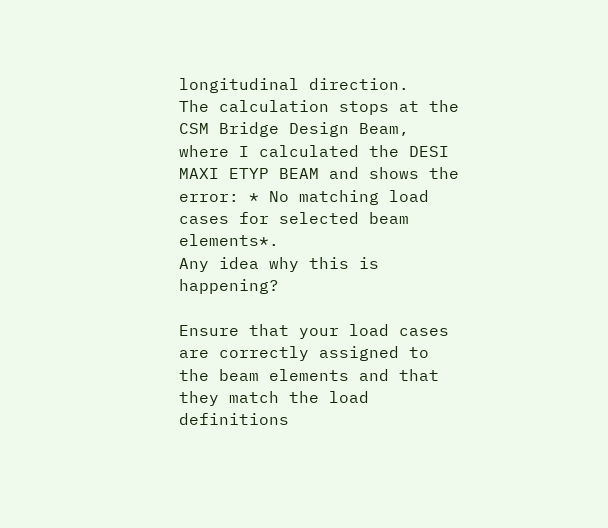longitudinal direction.
The calculation stops at the CSM Bridge Design Beam, where I calculated the DESI MAXI ETYP BEAM and shows the error: * No matching load cases for selected beam elements*.
Any idea why this is happening?

Ensure that your load cases are correctly assigned to the beam elements and that they match the load definitions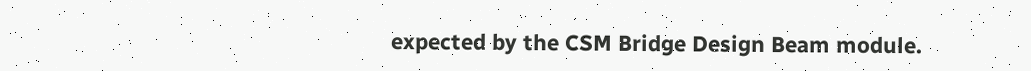expected by the CSM Bridge Design Beam module.